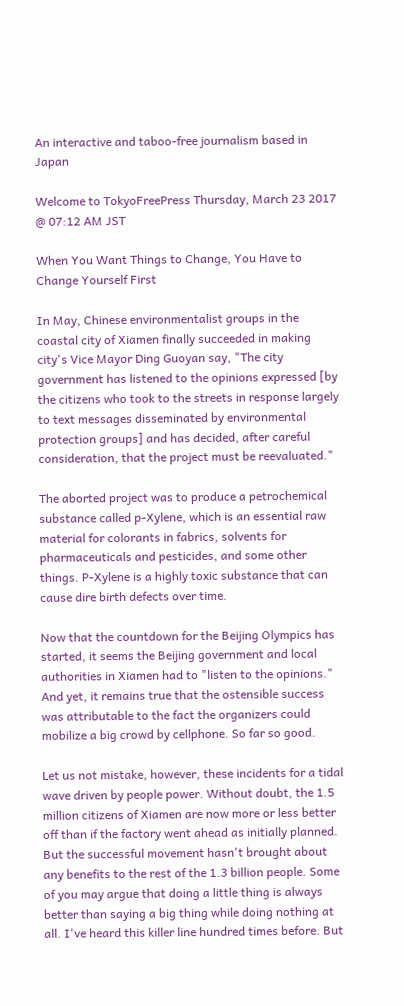An interactive and taboo-free journalism based in Japan

Welcome to TokyoFreePress Thursday, March 23 2017 @ 07:12 AM JST

When You Want Things to Change, You Have to Change Yourself First

In May, Chinese environmentalist groups in the coastal city of Xiamen finally succeeded in making city's Vice Mayor Ding Guoyan say, "The city government has listened to the opinions expressed [by the citizens who took to the streets in response largely to text messages disseminated by environmental protection groups] and has decided, after careful consideration, that the project must be reevaluated."

The aborted project was to produce a petrochemical substance called p-Xylene, which is an essential raw material for colorants in fabrics, solvents for pharmaceuticals and pesticides, and some other things. P-Xylene is a highly toxic substance that can cause dire birth defects over time.

Now that the countdown for the Beijing Olympics has started, it seems the Beijing government and local authorities in Xiamen had to "listen to the opinions." And yet, it remains true that the ostensible success was attributable to the fact the organizers could mobilize a big crowd by cellphone. So far so good.

Let us not mistake, however, these incidents for a tidal wave driven by people power. Without doubt, the 1.5 million citizens of Xiamen are now more or less better off than if the factory went ahead as initially planned. But the successful movement hasn't brought about any benefits to the rest of the 1.3 billion people. Some of you may argue that doing a little thing is always better than saying a big thing while doing nothing at all. I've heard this killer line hundred times before. But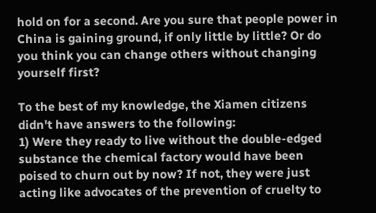hold on for a second. Are you sure that people power in China is gaining ground, if only little by little? Or do you think you can change others without changing yourself first?

To the best of my knowledge, the Xiamen citizens didn't have answers to the following:
1) Were they ready to live without the double-edged substance the chemical factory would have been poised to churn out by now? If not, they were just acting like advocates of the prevention of cruelty to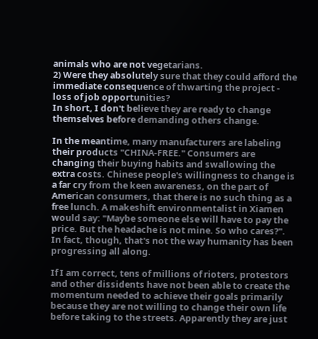animals who are not vegetarians.
2) Were they absolutely sure that they could afford the immediate consequence of thwarting the project - loss of job opportunities?
In short, I don't believe they are ready to change themselves before demanding others change.

In the meantime, many manufacturers are labeling their products "CHINA-FREE." Consumers are changing their buying habits and swallowing the extra costs. Chinese people's willingness to change is a far cry from the keen awareness, on the part of American consumers, that there is no such thing as a free lunch. A makeshift environmentalist in Xiamen would say: "Maybe someone else will have to pay the price. But the headache is not mine. So who cares?". In fact, though, that's not the way humanity has been progressing all along.

If I am correct, tens of millions of rioters, protestors and other dissidents have not been able to create the momentum needed to achieve their goals primarily because they are not willing to change their own life before taking to the streets. Apparently they are just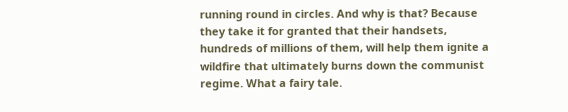running round in circles. And why is that? Because they take it for granted that their handsets, hundreds of millions of them, will help them ignite a wildfire that ultimately burns down the communist regime. What a fairy tale.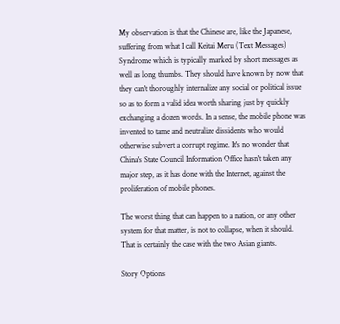My observation is that the Chinese are, like the Japanese, suffering from what I call Keitai Meru (Text Messages) Syndrome which is typically marked by short messages as well as long thumbs. They should have known by now that they can't thoroughly internalize any social or political issue so as to form a valid idea worth sharing just by quickly exchanging a dozen words. In a sense, the mobile phone was invented to tame and neutralize dissidents who would otherwise subvert a corrupt regime. It's no wonder that China's State Council Information Office hasn't taken any major step, as it has done with the Internet, against the proliferation of mobile phones.

The worst thing that can happen to a nation, or any other system for that matter, is not to collapse, when it should. That is certainly the case with the two Asian giants.

Story Options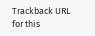Trackback URL for this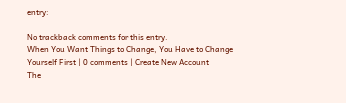entry:

No trackback comments for this entry.
When You Want Things to Change, You Have to Change Yourself First | 0 comments | Create New Account
The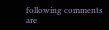following comments are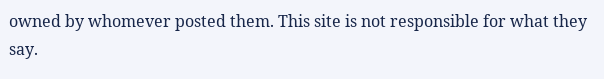owned by whomever posted them. This site is not responsible for what they say.